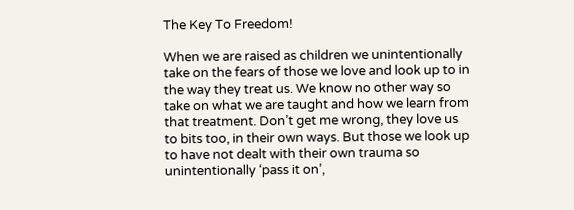The Key To Freedom!

When we are raised as children we unintentionally take on the fears of those we love and look up to in the way they treat us. We know no other way so take on what we are taught and how we learn from that treatment. Don’t get me wrong, they love us to bits too, in their own ways. But those we look up to have not dealt with their own trauma so unintentionally ‘pass it on’,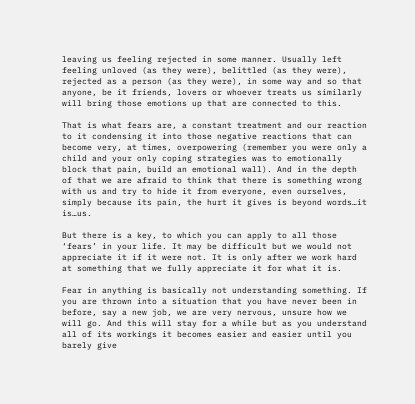leaving us feeling rejected in some manner. Usually left feeling unloved (as they were), belittled (as they were), rejected as a person (as they were), in some way and so that anyone, be it friends, lovers or whoever treats us similarly will bring those emotions up that are connected to this.

That is what fears are, a constant treatment and our reaction to it condensing it into those negative reactions that can become very, at times, overpowering (remember you were only a child and your only coping strategies was to emotionally block that pain, build an emotional wall). And in the depth of that we are afraid to think that there is something wrong with us and try to hide it from everyone, even ourselves, simply because its pain, the hurt it gives is beyond words…it is…us.

But there is a key, to which you can apply to all those ‘fears’ in your life. It may be difficult but we would not appreciate it if it were not. It is only after we work hard at something that we fully appreciate it for what it is.

Fear in anything is basically not understanding something. If you are thrown into a situation that you have never been in before, say a new job, we are very nervous, unsure how we will go. And this will stay for a while but as you understand all of its workings it becomes easier and easier until you barely give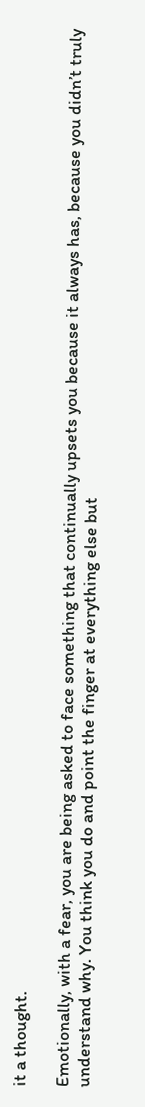it a thought.

Emotionally, with a fear, you are being asked to face something that continually upsets you because it always has, because you didn’t truly understand why. You think you do and point the finger at everything else but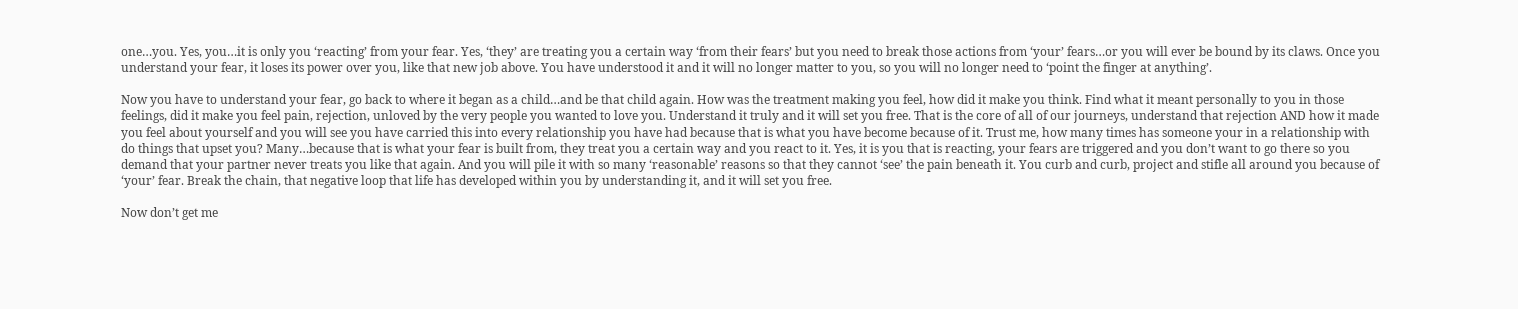one…you. Yes, you…it is only you ‘reacting’ from your fear. Yes, ‘they’ are treating you a certain way ‘from their fears’ but you need to break those actions from ‘your’ fears…or you will ever be bound by its claws. Once you understand your fear, it loses its power over you, like that new job above. You have understood it and it will no longer matter to you, so you will no longer need to ‘point the finger at anything’.

Now you have to understand your fear, go back to where it began as a child…and be that child again. How was the treatment making you feel, how did it make you think. Find what it meant personally to you in those feelings, did it make you feel pain, rejection, unloved by the very people you wanted to love you. Understand it truly and it will set you free. That is the core of all of our journeys, understand that rejection AND how it made you feel about yourself and you will see you have carried this into every relationship you have had because that is what you have become because of it. Trust me, how many times has someone your in a relationship with do things that upset you? Many…because that is what your fear is built from, they treat you a certain way and you react to it. Yes, it is you that is reacting, your fears are triggered and you don’t want to go there so you demand that your partner never treats you like that again. And you will pile it with so many ‘reasonable’ reasons so that they cannot ‘see’ the pain beneath it. You curb and curb, project and stifle all around you because of ‘your’ fear. Break the chain, that negative loop that life has developed within you by understanding it, and it will set you free.

Now don’t get me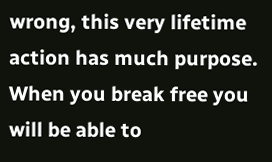wrong, this very lifetime action has much purpose. When you break free you will be able to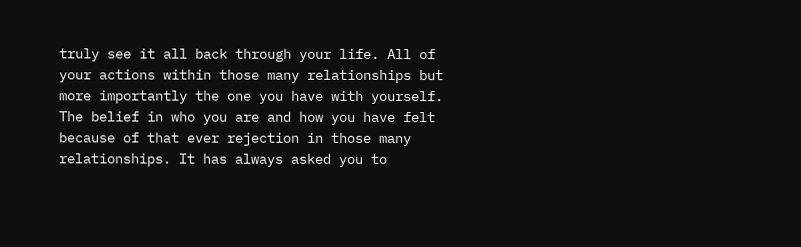truly see it all back through your life. All of your actions within those many relationships but more importantly the one you have with yourself. The belief in who you are and how you have felt because of that ever rejection in those many relationships. It has always asked you to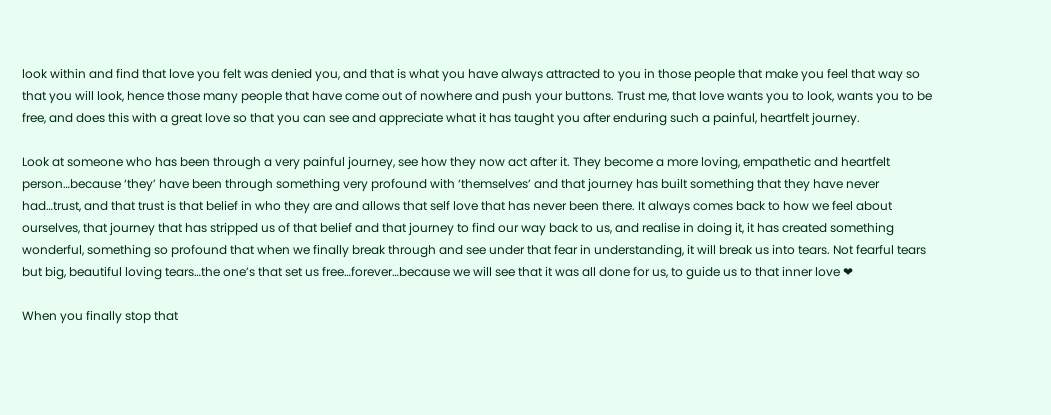look within and find that love you felt was denied you, and that is what you have always attracted to you in those people that make you feel that way so that you will look, hence those many people that have come out of nowhere and push your buttons. Trust me, that love wants you to look, wants you to be free, and does this with a great love so that you can see and appreciate what it has taught you after enduring such a painful, heartfelt journey.

Look at someone who has been through a very painful journey, see how they now act after it. They become a more loving, empathetic and heartfelt person…because ‘they’ have been through something very profound with ‘themselves’ and that journey has built something that they have never had…trust, and that trust is that belief in who they are and allows that self love that has never been there. It always comes back to how we feel about ourselves, that journey that has stripped us of that belief and that journey to find our way back to us, and realise in doing it, it has created something wonderful, something so profound that when we finally break through and see under that fear in understanding, it will break us into tears. Not fearful tears but big, beautiful loving tears…the one’s that set us free…forever…because we will see that it was all done for us, to guide us to that inner love ❤

When you finally stop that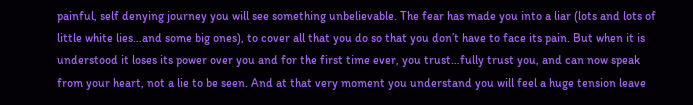painful, self denying journey you will see something unbelievable. The fear has made you into a liar (lots and lots of little white lies…and some big ones), to cover all that you do so that you don’t have to face its pain. But when it is understood it loses its power over you and for the first time ever, you trust…fully trust you, and can now speak from your heart, not a lie to be seen. And at that very moment you understand you will feel a huge tension leave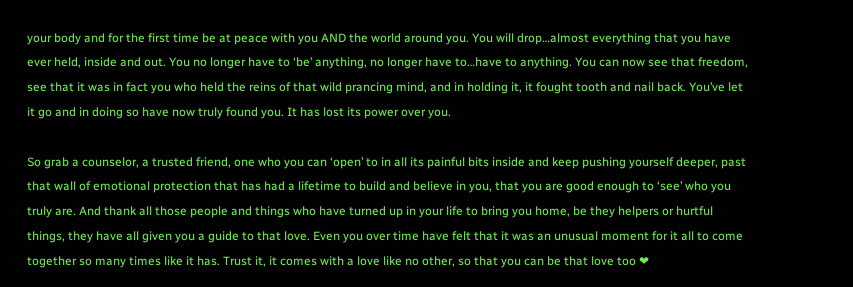your body and for the first time be at peace with you AND the world around you. You will drop…almost everything that you have ever held, inside and out. You no longer have to ‘be’ anything, no longer have to…have to anything. You can now see that freedom, see that it was in fact you who held the reins of that wild prancing mind, and in holding it, it fought tooth and nail back. You’ve let it go and in doing so have now truly found you. It has lost its power over you.

So grab a counselor, a trusted friend, one who you can ‘open’ to in all its painful bits inside and keep pushing yourself deeper, past that wall of emotional protection that has had a lifetime to build and believe in you, that you are good enough to ‘see’ who you truly are. And thank all those people and things who have turned up in your life to bring you home, be they helpers or hurtful things, they have all given you a guide to that love. Even you over time have felt that it was an unusual moment for it all to come together so many times like it has. Trust it, it comes with a love like no other, so that you can be that love too ❤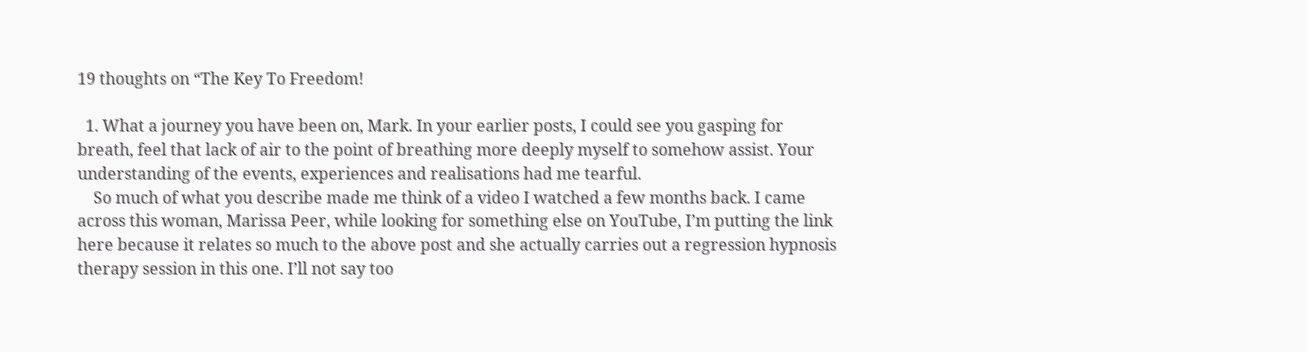19 thoughts on “The Key To Freedom!

  1. What a journey you have been on, Mark. In your earlier posts, I could see you gasping for breath, feel that lack of air to the point of breathing more deeply myself to somehow assist. Your understanding of the events, experiences and realisations had me tearful.
    So much of what you describe made me think of a video I watched a few months back. I came across this woman, Marissa Peer, while looking for something else on YouTube, I’m putting the link here because it relates so much to the above post and she actually carries out a regression hypnosis therapy session in this one. I’ll not say too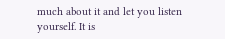much about it and let you listen yourself. It is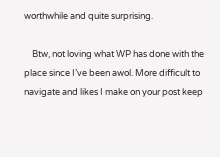worthwhile and quite surprising.

    Btw, not loving what WP has done with the place since I’ve been awol. More difficult to navigate and likes I make on your post keep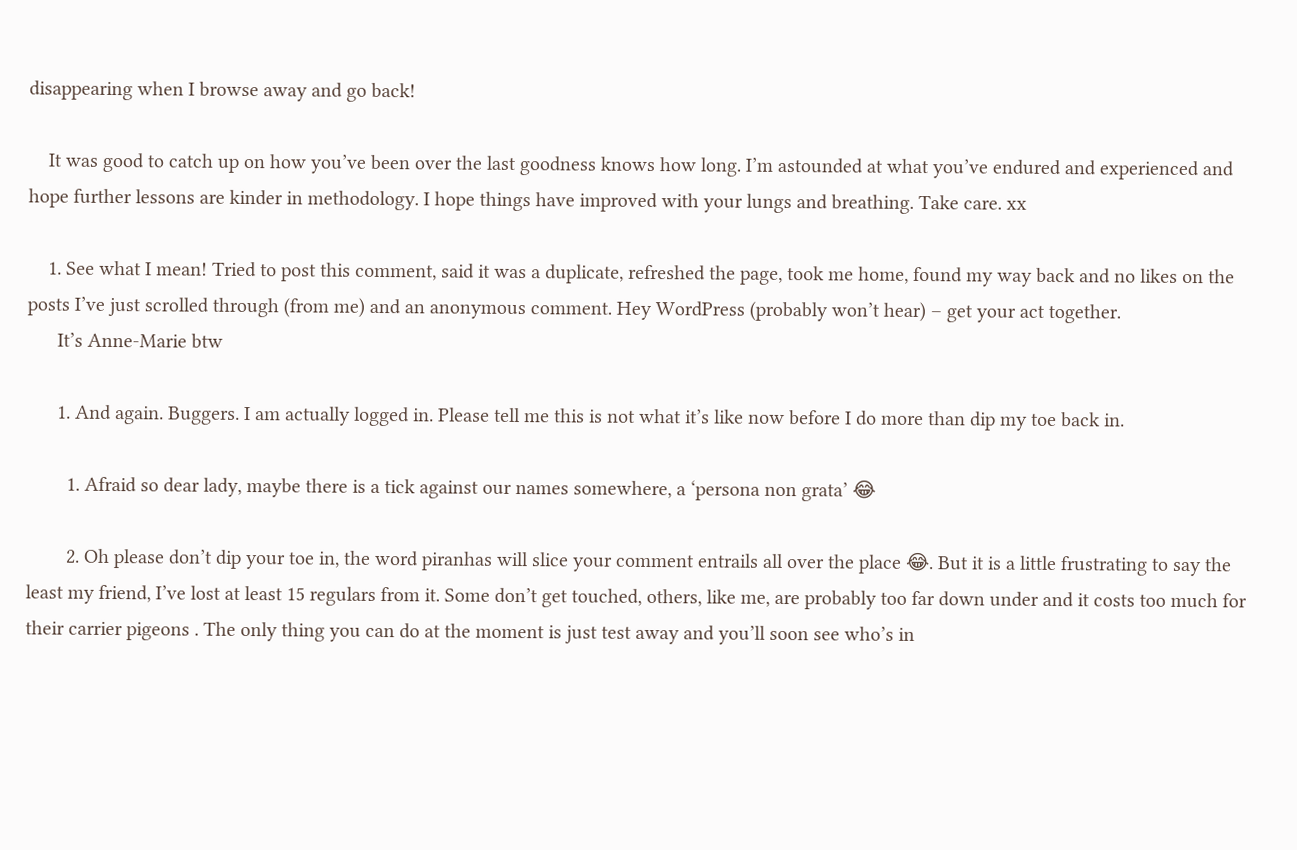disappearing when I browse away and go back!

    It was good to catch up on how you’ve been over the last goodness knows how long. I’m astounded at what you’ve endured and experienced and hope further lessons are kinder in methodology. I hope things have improved with your lungs and breathing. Take care. xx

    1. See what I mean! Tried to post this comment, said it was a duplicate, refreshed the page, took me home, found my way back and no likes on the posts I’ve just scrolled through (from me) and an anonymous comment. Hey WordPress (probably won’t hear) – get your act together.
      It’s Anne-Marie btw

      1. And again. Buggers. I am actually logged in. Please tell me this is not what it’s like now before I do more than dip my toe back in.

        1. Afraid so dear lady, maybe there is a tick against our names somewhere, a ‘persona non grata’ 😂

        2. Oh please don’t dip your toe in, the word piranhas will slice your comment entrails all over the place 😂. But it is a little frustrating to say the least my friend, I’ve lost at least 15 regulars from it. Some don’t get touched, others, like me, are probably too far down under and it costs too much for their carrier pigeons . The only thing you can do at the moment is just test away and you’ll soon see who’s in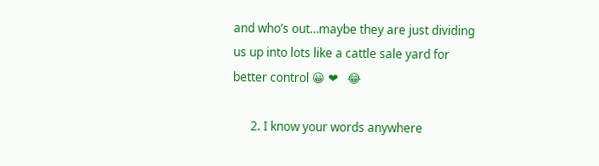and who’s out…maybe they are just dividing us up into lots like a cattle sale yard for better control 😀 ❤   😂

      2. I know your words anywhere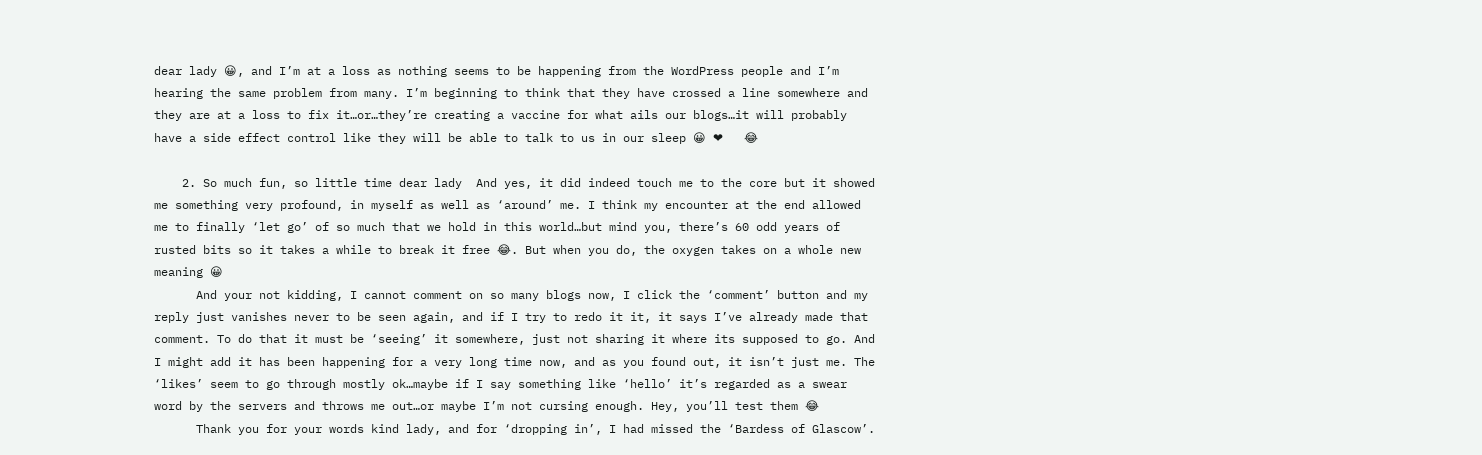dear lady 😀, and I’m at a loss as nothing seems to be happening from the WordPress people and I’m hearing the same problem from many. I’m beginning to think that they have crossed a line somewhere and they are at a loss to fix it…or…they’re creating a vaccine for what ails our blogs…it will probably have a side effect control like they will be able to talk to us in our sleep 😀 ❤   😂

    2. So much fun, so little time dear lady  And yes, it did indeed touch me to the core but it showed me something very profound, in myself as well as ‘around’ me. I think my encounter at the end allowed me to finally ‘let go’ of so much that we hold in this world…but mind you, there’s 60 odd years of rusted bits so it takes a while to break it free 😂. But when you do, the oxygen takes on a whole new meaning 😀
      And your not kidding, I cannot comment on so many blogs now, I click the ‘comment’ button and my reply just vanishes never to be seen again, and if I try to redo it it, it says I’ve already made that comment. To do that it must be ‘seeing’ it somewhere, just not sharing it where its supposed to go. And I might add it has been happening for a very long time now, and as you found out, it isn’t just me. The ‘likes’ seem to go through mostly ok…maybe if I say something like ‘hello’ it’s regarded as a swear word by the servers and throws me out…or maybe I’m not cursing enough. Hey, you’ll test them 😂
      Thank you for your words kind lady, and for ‘dropping in’, I had missed the ‘Bardess of Glascow’.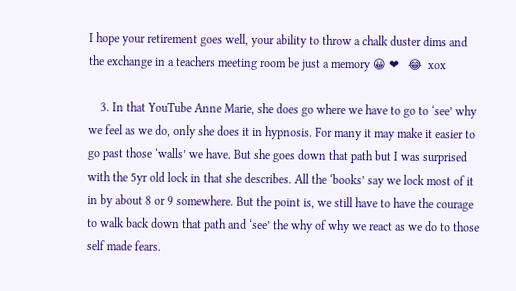I hope your retirement goes well, your ability to throw a chalk duster dims and the exchange in a teachers meeting room be just a memory 😀 ❤   😂  xox

    3. In that YouTube Anne Marie, she does go where we have to go to ‘see’ why we feel as we do, only she does it in hypnosis. For many it may make it easier to go past those ‘walls’ we have. But she goes down that path but I was surprised with the 5yr old lock in that she describes. All the ‘books’ say we lock most of it in by about 8 or 9 somewhere. But the point is, we still have to have the courage to walk back down that path and ‘see’ the why of why we react as we do to those self made fears.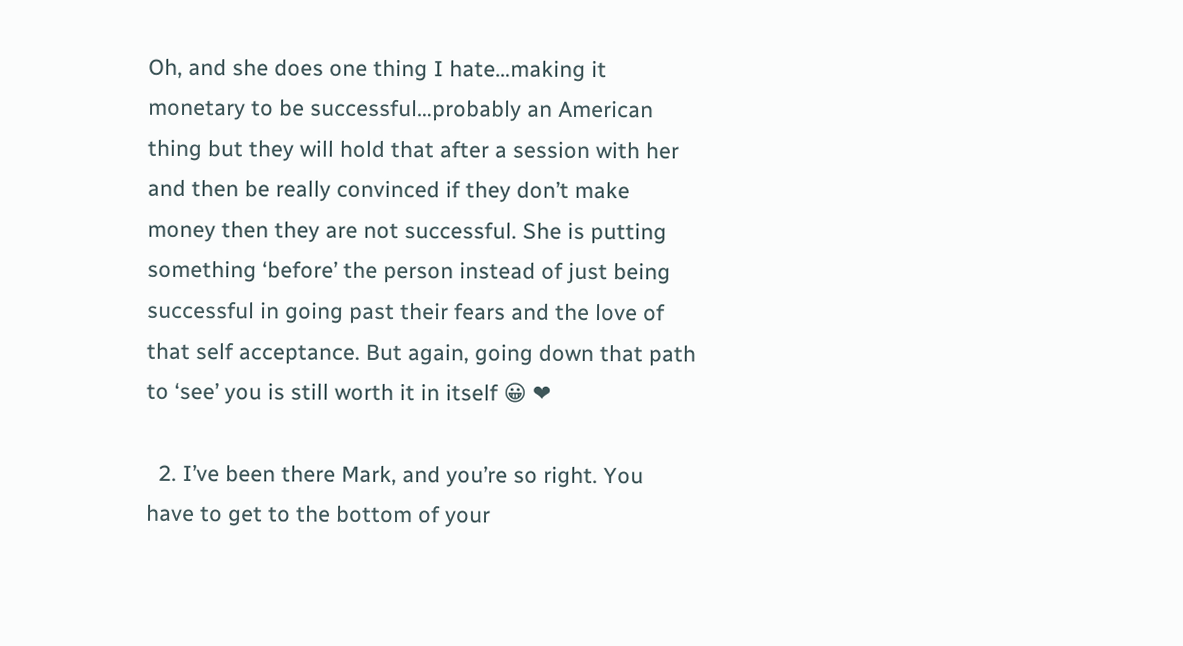Oh, and she does one thing I hate…making it monetary to be successful…probably an American thing but they will hold that after a session with her and then be really convinced if they don’t make money then they are not successful. She is putting something ‘before’ the person instead of just being successful in going past their fears and the love of that self acceptance. But again, going down that path to ‘see’ you is still worth it in itself 😀 ❤

  2. I’ve been there Mark, and you’re so right. You have to get to the bottom of your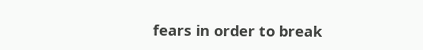fears in order to break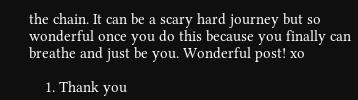the chain. It can be a scary hard journey but so wonderful once you do this because you finally can breathe and just be you. Wonderful post! xo

    1. Thank you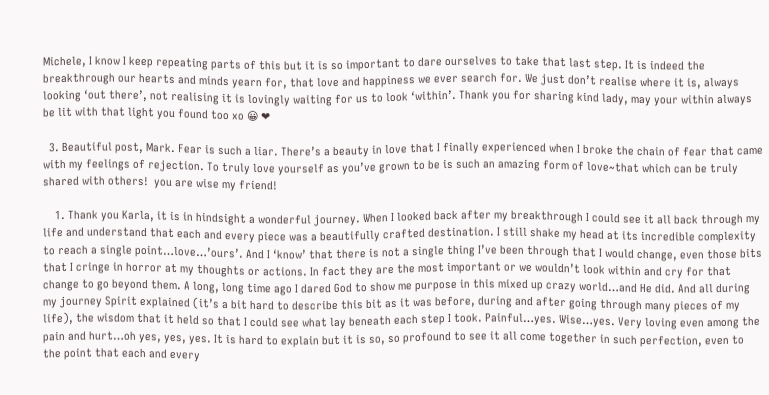Michele, I know I keep repeating parts of this but it is so important to dare ourselves to take that last step. It is indeed the breakthrough our hearts and minds yearn for, that love and happiness we ever search for. We just don’t realise where it is, always looking ‘out there’, not realising it is lovingly waiting for us to look ‘within’. Thank you for sharing kind lady, may your within always be lit with that light you found too xo 😀 ❤

  3. Beautiful post, Mark. Fear is such a liar. There’s a beauty in love that I finally experienced when I broke the chain of fear that came with my feelings of rejection. To truly love yourself as you’ve grown to be is such an amazing form of love~that which can be truly shared with others!  you are wise my friend!

    1. Thank you Karla, it is in hindsight a wonderful journey. When I looked back after my breakthrough I could see it all back through my life and understand that each and every piece was a beautifully crafted destination. I still shake my head at its incredible complexity to reach a single point…love…’ours’. And I ‘know’ that there is not a single thing I’ve been through that I would change, even those bits that I cringe in horror at my thoughts or actions. In fact they are the most important or we wouldn’t look within and cry for that change to go beyond them. A long, long time ago I dared God to show me purpose in this mixed up crazy world…and He did. And all during my journey Spirit explained (it’s a bit hard to describe this bit as it was before, during and after going through many pieces of my life), the wisdom that it held so that I could see what lay beneath each step I took. Painful…yes. Wise…yes. Very loving even among the pain and hurt…oh yes, yes, yes. It is hard to explain but it is so, so profound to see it all come together in such perfection, even to the point that each and every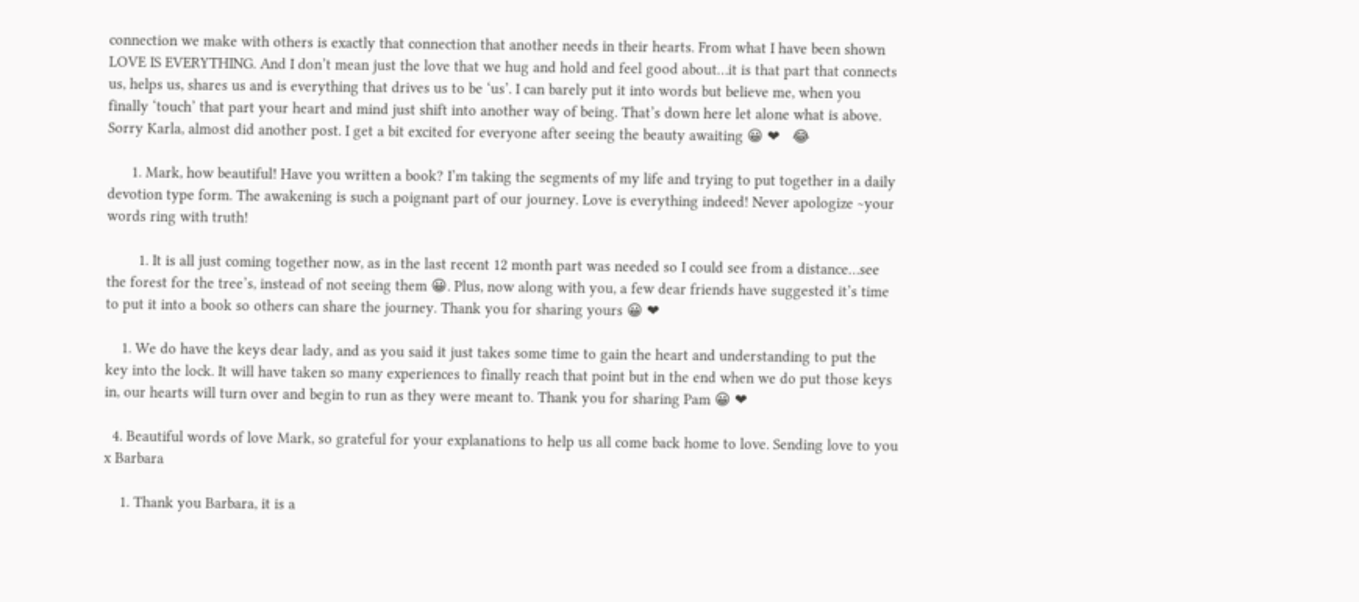connection we make with others is exactly that connection that another needs in their hearts. From what I have been shown LOVE IS EVERYTHING. And I don’t mean just the love that we hug and hold and feel good about…it is that part that connects us, helps us, shares us and is everything that drives us to be ‘us’. I can barely put it into words but believe me, when you finally ‘touch’ that part your heart and mind just shift into another way of being. That’s down here let alone what is above. Sorry Karla, almost did another post. I get a bit excited for everyone after seeing the beauty awaiting 😀 ❤   😂

      1. Mark, how beautiful! Have you written a book? I’m taking the segments of my life and trying to put together in a daily devotion type form. The awakening is such a poignant part of our journey. Love is everything indeed! Never apologize ~your words ring with truth!

        1. It is all just coming together now, as in the last recent 12 month part was needed so I could see from a distance…see the forest for the tree’s, instead of not seeing them 😀. Plus, now along with you, a few dear friends have suggested it’s time to put it into a book so others can share the journey. Thank you for sharing yours 😀 ❤

    1. We do have the keys dear lady, and as you said it just takes some time to gain the heart and understanding to put the key into the lock. It will have taken so many experiences to finally reach that point but in the end when we do put those keys in, our hearts will turn over and begin to run as they were meant to. Thank you for sharing Pam 😀 ❤

  4. Beautiful words of love Mark, so grateful for your explanations to help us all come back home to love. Sending love to you x Barbara

    1. Thank you Barbara, it is a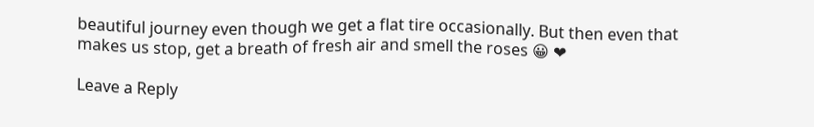beautiful journey even though we get a flat tire occasionally. But then even that makes us stop, get a breath of fresh air and smell the roses 😀 ❤

Leave a Reply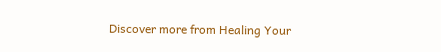Discover more from Healing Your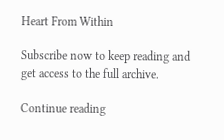Heart From Within

Subscribe now to keep reading and get access to the full archive.

Continue reading